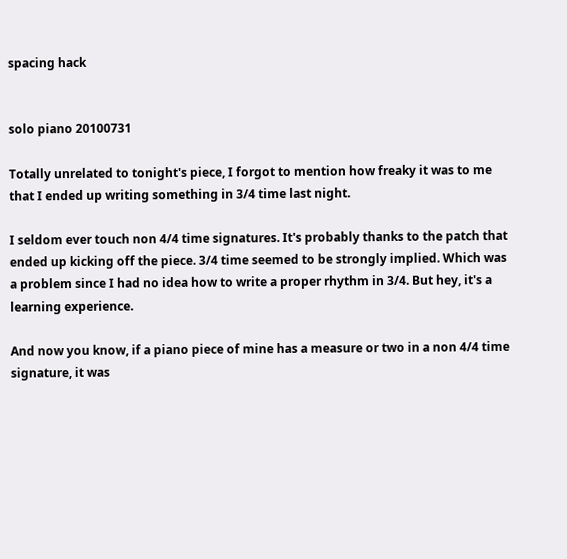spacing hack


solo piano 20100731

Totally unrelated to tonight's piece, I forgot to mention how freaky it was to me that I ended up writing something in 3/4 time last night.

I seldom ever touch non 4/4 time signatures. It's probably thanks to the patch that ended up kicking off the piece. 3/4 time seemed to be strongly implied. Which was a problem since I had no idea how to write a proper rhythm in 3/4. But hey, it's a learning experience.

And now you know, if a piano piece of mine has a measure or two in a non 4/4 time signature, it was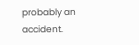probably an accident.